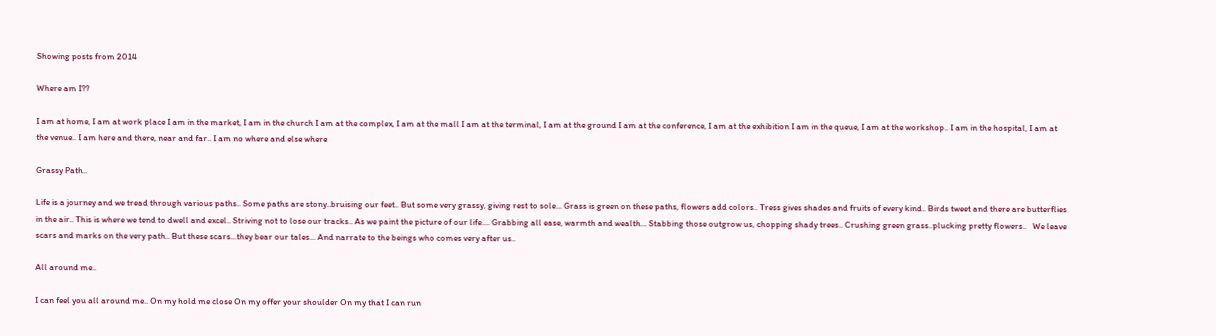Showing posts from 2014

Where am I??

I am at home, I am at work place I am in the market, I am in the church I am at the complex, I am at the mall I am at the terminal, I am at the ground I am at the conference, I am at the exhibition I am in the queue, I am at the workshop.. I am in the hospital, I am at the venue.. I am here and there, near and far.. I am no where and else where

Grassy Path..

Life is a journey and we tread through various paths.. Some paths are stony..bruising our feet.. But some very grassy, giving rest to sole... Grass is green on these paths, flowers add colors.. Tress gives shades and fruits of every kind.. Birds tweet and there are butterflies in the air.. This is where we tend to dwell and excel.. Striving not to lose our tracks.. As we paint the picture of our life.... Grabbing all ease, warmth and wealth... Stabbing those outgrow us, chopping shady trees.. Crushing green grass..plucking pretty flowers..   We leave scars and marks on the very path.. But these scars...they bear our tales... And narrate to the beings who comes very after us..

All around me..

I can feel you all around me.. On my hold me close On my offer your shoulder On my that I can run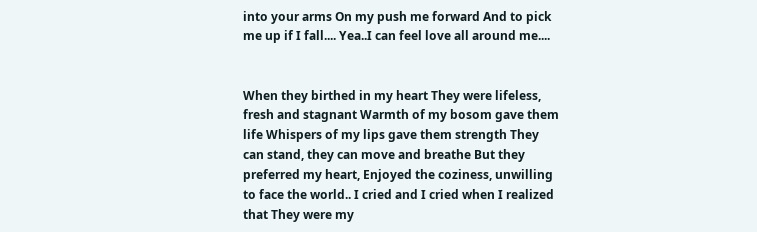into your arms On my push me forward And to pick me up if I fall.... Yea..I can feel love all around me....


When they birthed in my heart They were lifeless, fresh and stagnant Warmth of my bosom gave them life Whispers of my lips gave them strength They can stand, they can move and breathe But they preferred my heart, Enjoyed the coziness, unwilling to face the world.. I cried and I cried when I realized that They were my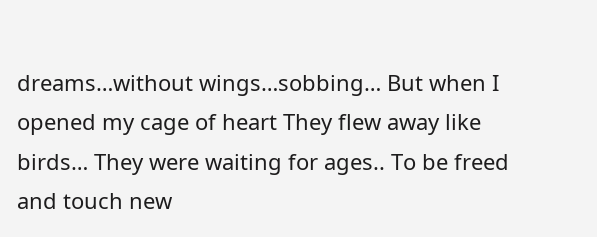dreams…without wings…sobbing… But when I opened my cage of heart They flew away like birds… They were waiting for ages.. To be freed and touch new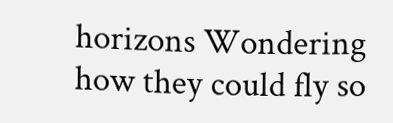horizons Wondering how they could fly so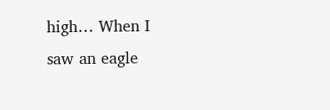high… When I saw an eagle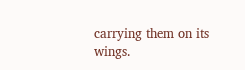carrying them on its wings.